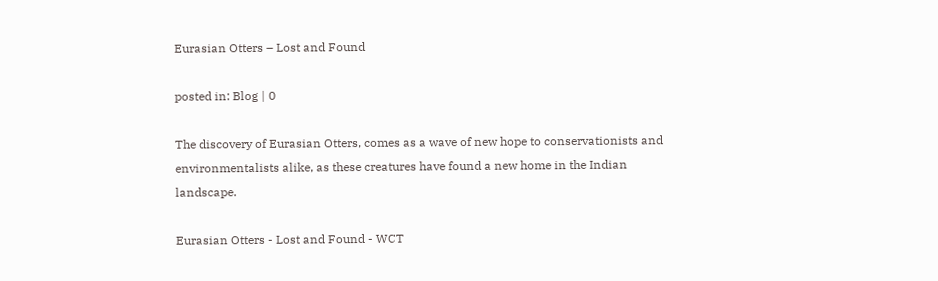Eurasian Otters – Lost and Found

posted in: Blog | 0

The discovery of Eurasian Otters, comes as a wave of new hope to conservationists and environmentalists alike, as these creatures have found a new home in the Indian landscape.

Eurasian Otters - Lost and Found - WCT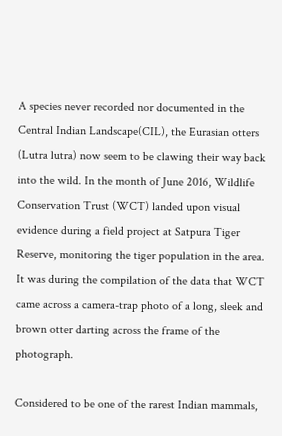A species never recorded nor documented in the Central Indian Landscape(CIL), the Eurasian otters (Lutra lutra) now seem to be clawing their way back into the wild. In the month of June 2016, Wildlife Conservation Trust (WCT) landed upon visual evidence during a field project at Satpura Tiger Reserve, monitoring the tiger population in the area. It was during the compilation of the data that WCT came across a camera-trap photo of a long, sleek and brown otter darting across the frame of the photograph.

Considered to be one of the rarest Indian mammals,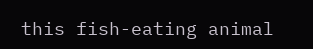this fish-eating animal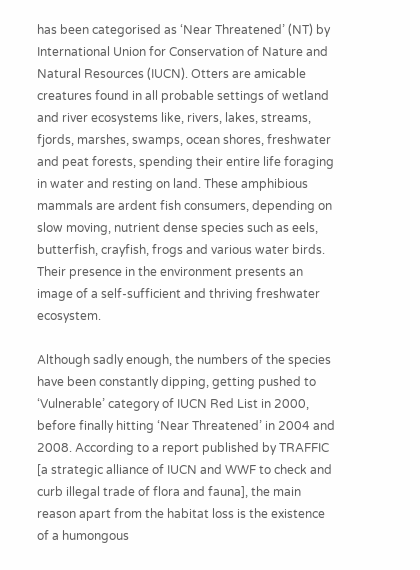has been categorised as ‘Near Threatened’ (NT) by International Union for Conservation of Nature and Natural Resources (IUCN). Otters are amicable creatures found in all probable settings of wetland and river ecosystems like, rivers, lakes, streams, fjords, marshes, swamps, ocean shores, freshwater and peat forests, spending their entire life foraging in water and resting on land. These amphibious mammals are ardent fish consumers, depending on slow moving, nutrient dense species such as eels, butterfish, crayfish, frogs and various water birds. Their presence in the environment presents an image of a self-sufficient and thriving freshwater ecosystem.

Although sadly enough, the numbers of the species have been constantly dipping, getting pushed to ‘Vulnerable’ category of IUCN Red List in 2000, before finally hitting ‘Near Threatened’ in 2004 and 2008. According to a report published by TRAFFIC [a strategic alliance of IUCN and WWF to check and curb illegal trade of flora and fauna], the main reason apart from the habitat loss is the existence of a humongous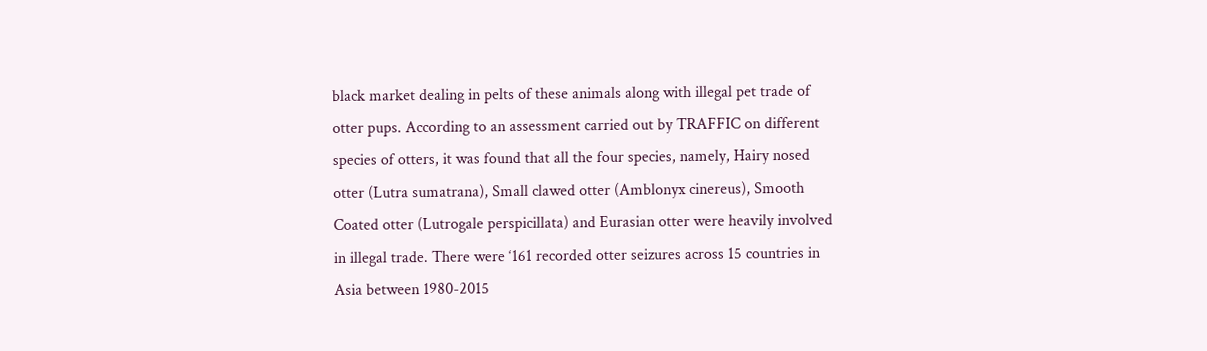black market dealing in pelts of these animals along with illegal pet trade of otter pups. According to an assessment carried out by TRAFFIC on different species of otters, it was found that all the four species, namely, Hairy nosed otter (Lutra sumatrana), Small clawed otter (Amblonyx cinereus), Smooth Coated otter (Lutrogale perspicillata) and Eurasian otter were heavily involved in illegal trade. There were ‘161 recorded otter seizures across 15 countries in Asia between 1980-2015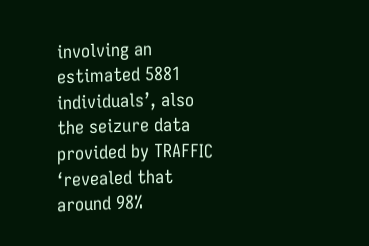involving an estimated 5881 individuals’, also the seizure data provided by TRAFFIC ‘revealed that around 98%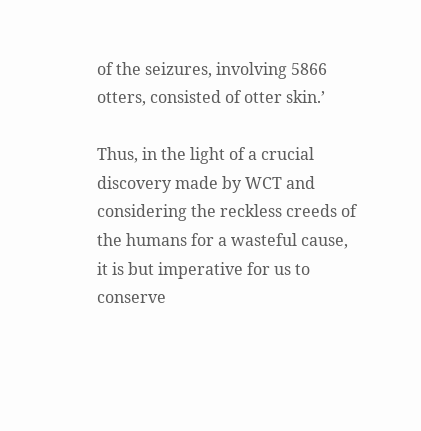of the seizures, involving 5866 otters, consisted of otter skin.’

Thus, in the light of a crucial discovery made by WCT and considering the reckless creeds of the humans for a wasteful cause, it is but imperative for us to conserve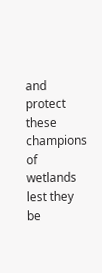and protect these champions of wetlands lest they be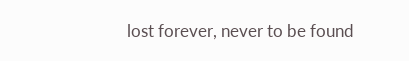lost forever, never to be found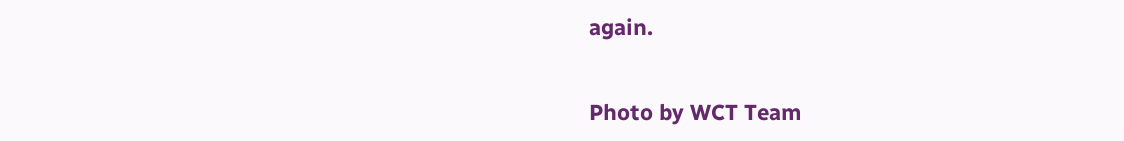again.


Photo by WCT Team